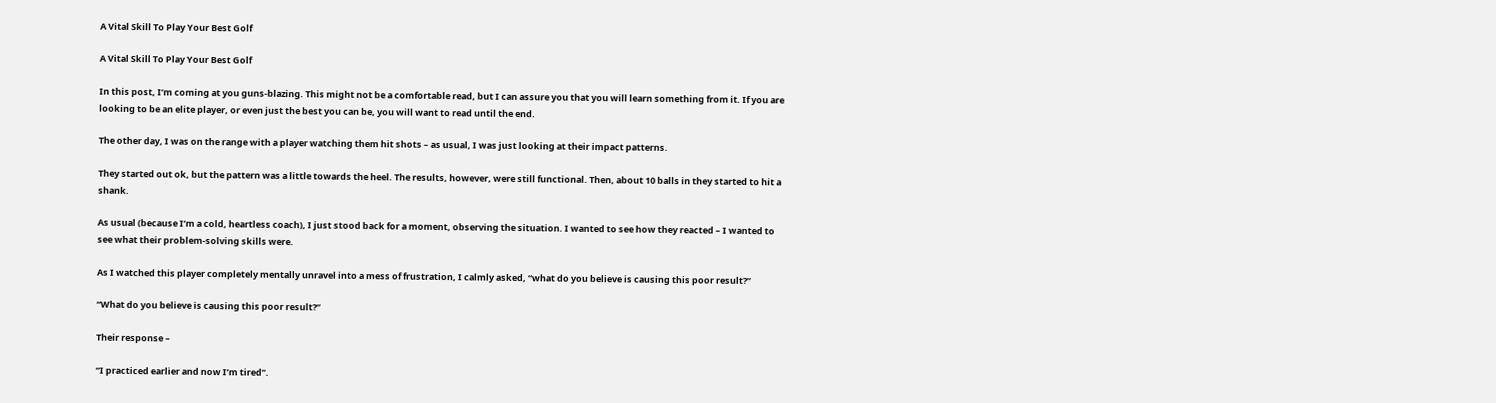A Vital Skill To Play Your Best Golf

A Vital Skill To Play Your Best Golf

In this post, I’m coming at you guns-blazing. This might not be a comfortable read, but I can assure you that you will learn something from it. If you are looking to be an elite player, or even just the best you can be, you will want to read until the end.

The other day, I was on the range with a player watching them hit shots – as usual, I was just looking at their impact patterns.

They started out ok, but the pattern was a little towards the heel. The results, however, were still functional. Then, about 10 balls in they started to hit a shank.

As usual (because I’m a cold, heartless coach), I just stood back for a moment, observing the situation. I wanted to see how they reacted – I wanted to see what their problem-solving skills were.

As I watched this player completely mentally unravel into a mess of frustration, I calmly asked, “what do you believe is causing this poor result?”

“What do you believe is causing this poor result?”

Their response –

“I practiced earlier and now I’m tired”.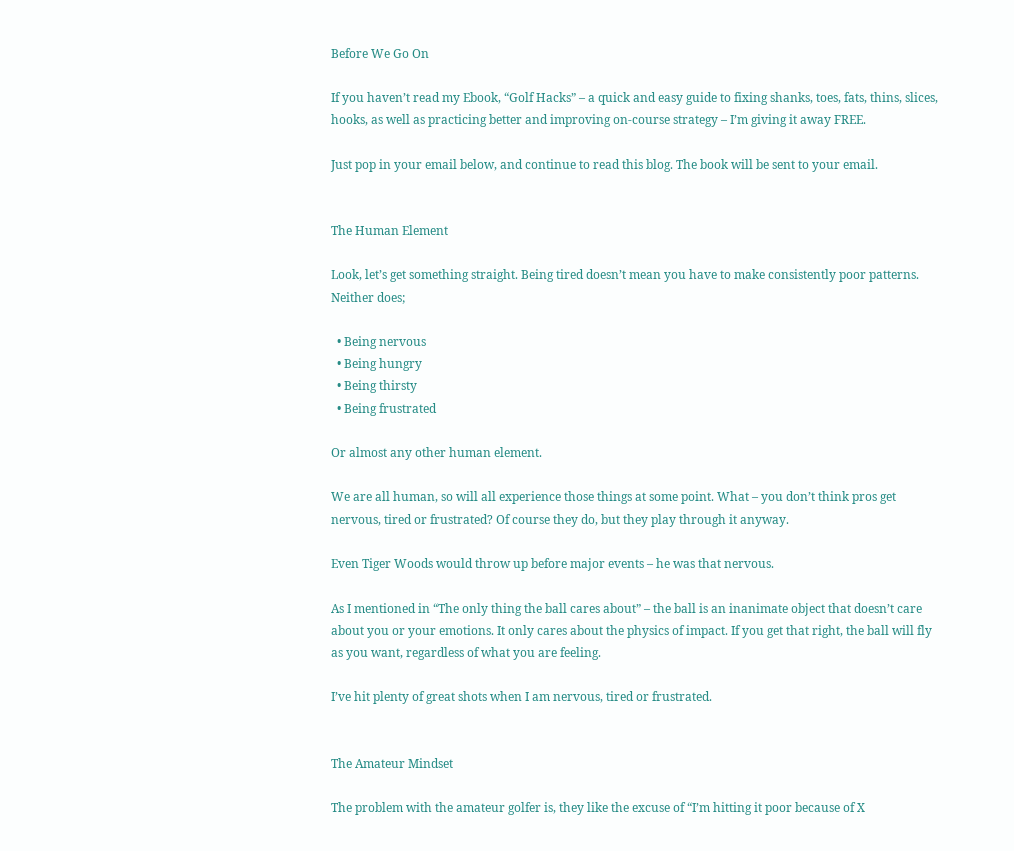Before We Go On

If you haven’t read my Ebook, “Golf Hacks” – a quick and easy guide to fixing shanks, toes, fats, thins, slices, hooks, as well as practicing better and improving on-course strategy – I’m giving it away FREE.

Just pop in your email below, and continue to read this blog. The book will be sent to your email.


The Human Element

Look, let’s get something straight. Being tired doesn’t mean you have to make consistently poor patterns. Neither does;

  • Being nervous
  • Being hungry
  • Being thirsty
  • Being frustrated

Or almost any other human element.

We are all human, so will all experience those things at some point. What – you don’t think pros get nervous, tired or frustrated? Of course they do, but they play through it anyway.

Even Tiger Woods would throw up before major events – he was that nervous.

As I mentioned in “The only thing the ball cares about” – the ball is an inanimate object that doesn’t care about you or your emotions. It only cares about the physics of impact. If you get that right, the ball will fly as you want, regardless of what you are feeling.

I’ve hit plenty of great shots when I am nervous, tired or frustrated.


The Amateur Mindset

The problem with the amateur golfer is, they like the excuse of “I’m hitting it poor because of X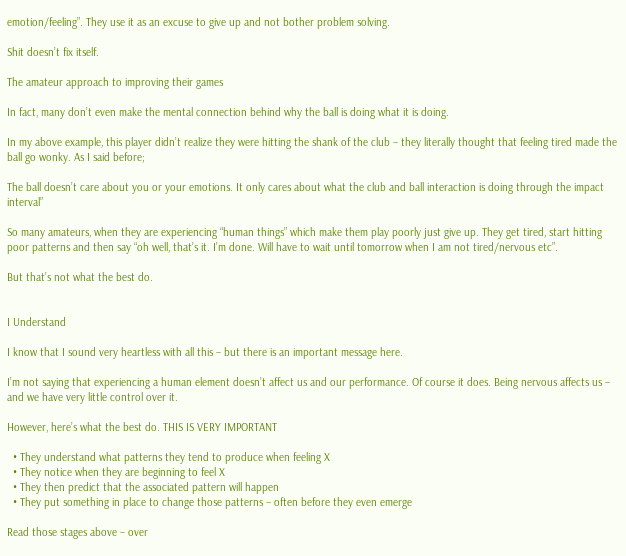emotion/feeling”. They use it as an excuse to give up and not bother problem solving.

Shit doesn’t fix itself.

The amateur approach to improving their games

In fact, many don’t even make the mental connection behind why the ball is doing what it is doing.

In my above example, this player didn’t realize they were hitting the shank of the club – they literally thought that feeling tired made the ball go wonky. As I said before;

The ball doesn’t care about you or your emotions. It only cares about what the club and ball interaction is doing through the impact interval”

So many amateurs, when they are experiencing “human things” which make them play poorly just give up. They get tired, start hitting poor patterns and then say “oh well, that’s it. I’m done. Will have to wait until tomorrow when I am not tired/nervous etc”.

But that’s not what the best do.


I Understand

I know that I sound very heartless with all this – but there is an important message here.

I’m not saying that experiencing a human element doesn’t affect us and our performance. Of course it does. Being nervous affects us – and we have very little control over it.

However, here’s what the best do. THIS IS VERY IMPORTANT

  • They understand what patterns they tend to produce when feeling X
  • They notice when they are beginning to feel X
  • They then predict that the associated pattern will happen
  • They put something in place to change those patterns – often before they even emerge

Read those stages above – over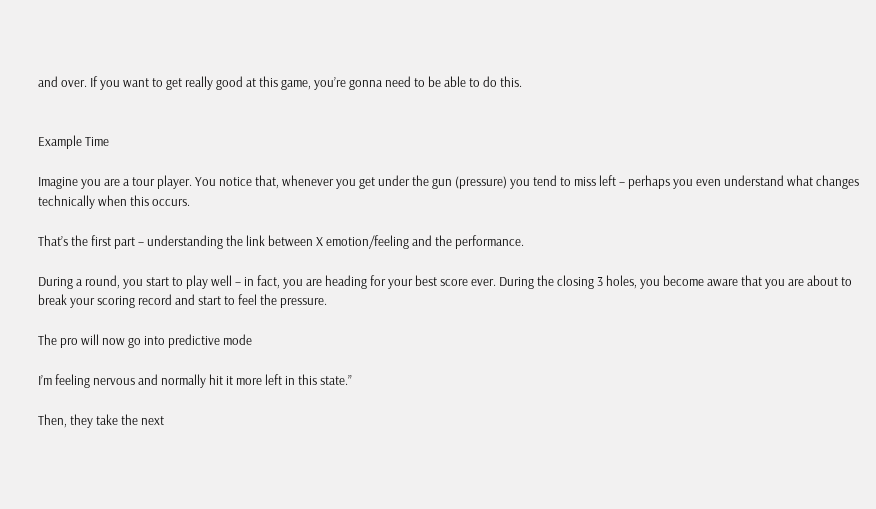and over. If you want to get really good at this game, you’re gonna need to be able to do this.


Example Time

Imagine you are a tour player. You notice that, whenever you get under the gun (pressure) you tend to miss left – perhaps you even understand what changes technically when this occurs.

That’s the first part – understanding the link between X emotion/feeling and the performance.

During a round, you start to play well – in fact, you are heading for your best score ever. During the closing 3 holes, you become aware that you are about to break your scoring record and start to feel the pressure.

The pro will now go into predictive mode

I’m feeling nervous and normally hit it more left in this state.”

Then, they take the next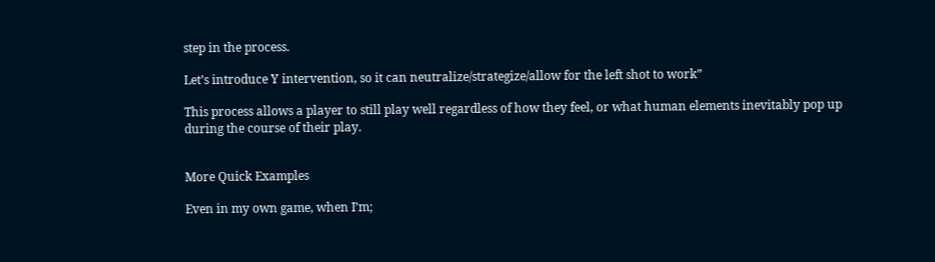step in the process.

Let’s introduce Y intervention, so it can neutralize/strategize/allow for the left shot to work”

This process allows a player to still play well regardless of how they feel, or what human elements inevitably pop up during the course of their play.


More Quick Examples

Even in my own game, when I’m;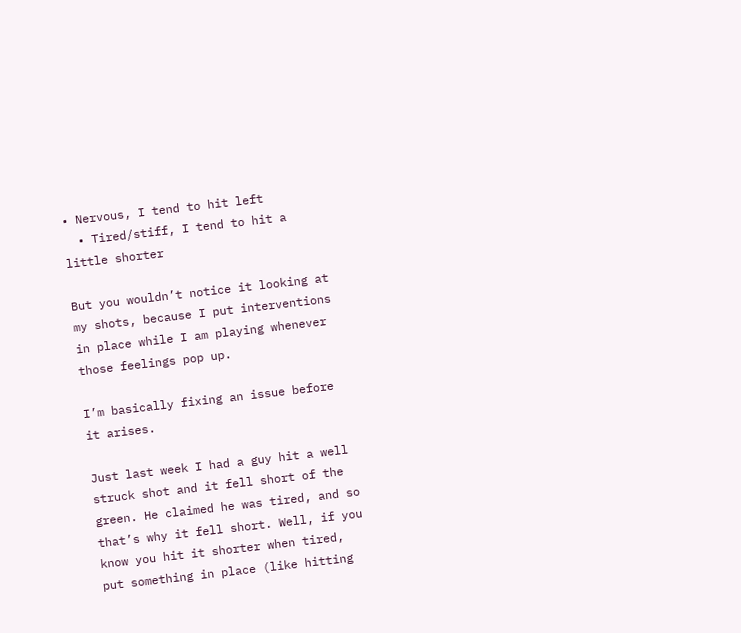• Nervous, I tend to hit left
  • Tired/stiff, I tend to hit a little shorter

But you wouldn’t notice it looking at my shots, because I put interventions in place while I am playing whenever those feelings pop up.

I’m basically fixing an issue before it arises.

Just last week I had a guy hit a well struck shot and it fell short of the green. He claimed he was tired, and so that’s why it fell short. Well, if you know you hit it shorter when tired, put something in place (like hitting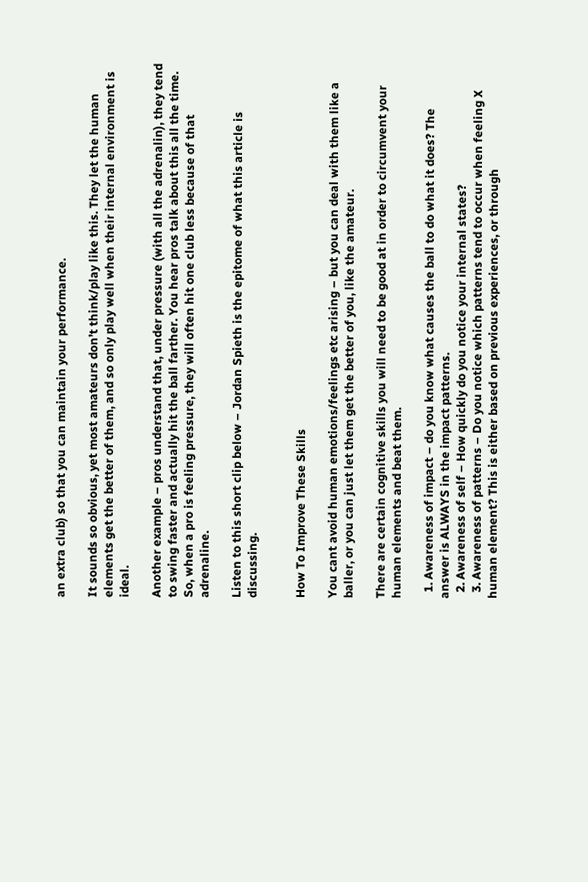an extra club) so that you can maintain your performance.

It sounds so obvious, yet most amateurs don’t think/play like this. They let the human elements get the better of them, and so only play well when their internal environment is ideal.

Another example – pros understand that, under pressure (with all the adrenalin), they tend to swing faster and actually hit the ball farther. You hear pros talk about this all the time. So, when a pro is feeling pressure, they will often hit one club less because of that adrenaline.

Listen to this short clip below – Jordan Spieth is the epitome of what this article is discussing.


How To Improve These Skills

You cant avoid human emotions/feelings etc arising – but you can deal with them like a baller, or you can just let them get the better of you, like the amateur.

There are certain cognitive skills you will need to be good at in order to circumvent your human elements and beat them.

  1. Awareness of impact – do you know what causes the ball to do what it does? The answer is ALWAYS in the impact patterns.
  2. Awareness of self – How quickly do you notice your internal states?
  3. Awareness of patterns – Do you notice which patterns tend to occur when feeling X human element? This is either based on previous experiences, or through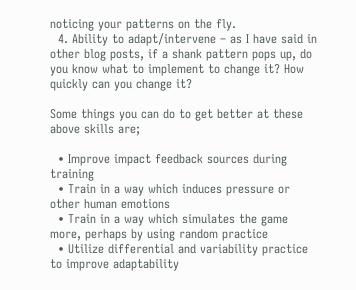noticing your patterns on the fly.
  4. Ability to adapt/intervene – as I have said in other blog posts, if a shank pattern pops up, do you know what to implement to change it? How quickly can you change it?

Some things you can do to get better at these above skills are;

  • Improve impact feedback sources during training
  • Train in a way which induces pressure or other human emotions
  • Train in a way which simulates the game more, perhaps by using random practice
  • Utilize differential and variability practice to improve adaptability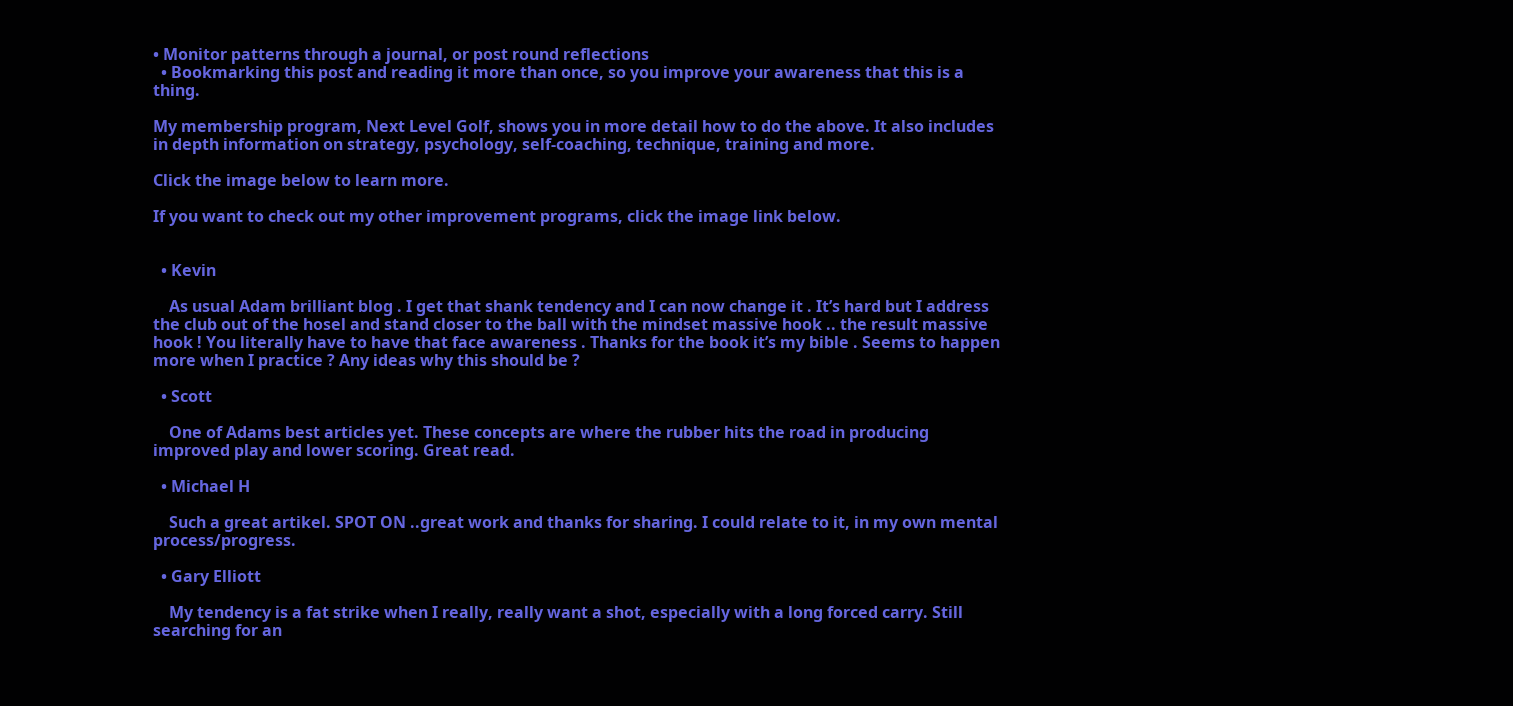• Monitor patterns through a journal, or post round reflections
  • Bookmarking this post and reading it more than once, so you improve your awareness that this is a thing.

My membership program, Next Level Golf, shows you in more detail how to do the above. It also includes in depth information on strategy, psychology, self-coaching, technique, training and more.

Click the image below to learn more.

If you want to check out my other improvement programs, click the image link below.


  • Kevin

    As usual Adam brilliant blog . I get that shank tendency and I can now change it . It’s hard but I address the club out of the hosel and stand closer to the ball with the mindset massive hook .. the result massive hook ! You literally have to have that face awareness . Thanks for the book it’s my bible . Seems to happen more when I practice ? Any ideas why this should be ?

  • Scott

    One of Adams best articles yet. These concepts are where the rubber hits the road in producing improved play and lower scoring. Great read.

  • Michael H

    Such a great artikel. SPOT ON ..great work and thanks for sharing. I could relate to it, in my own mental process/progress.

  • Gary Elliott

    My tendency is a fat strike when I really, really want a shot, especially with a long forced carry. Still searching for an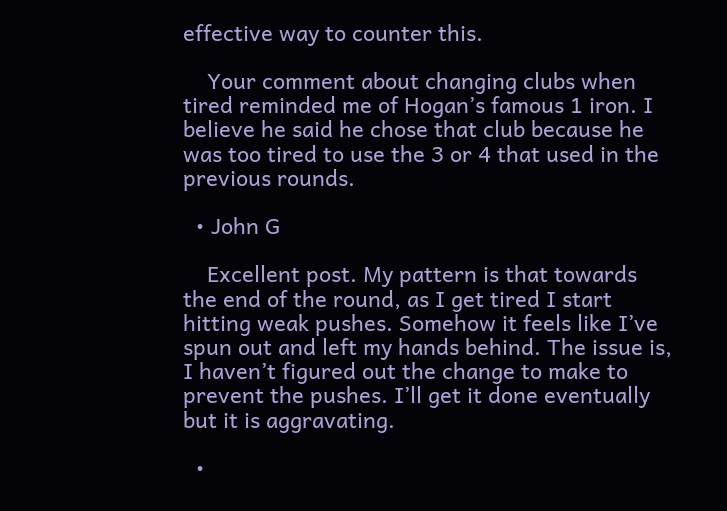effective way to counter this.

    Your comment about changing clubs when tired reminded me of Hogan’s famous 1 iron. I believe he said he chose that club because he was too tired to use the 3 or 4 that used in the previous rounds.

  • John G

    Excellent post. My pattern is that towards the end of the round, as I get tired I start hitting weak pushes. Somehow it feels like I’ve spun out and left my hands behind. The issue is, I haven’t figured out the change to make to prevent the pushes. I’ll get it done eventually but it is aggravating.

  •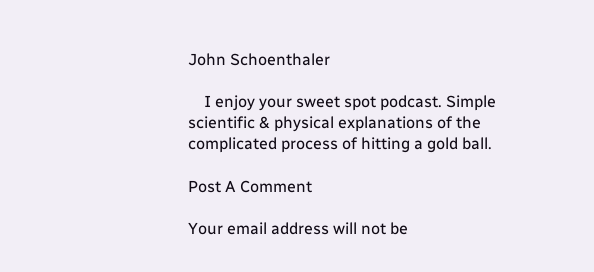John Schoenthaler

    I enjoy your sweet spot podcast. Simple scientific & physical explanations of the complicated process of hitting a gold ball.

Post A Comment

Your email address will not be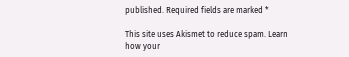published. Required fields are marked *

This site uses Akismet to reduce spam. Learn how your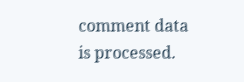comment data is processed.